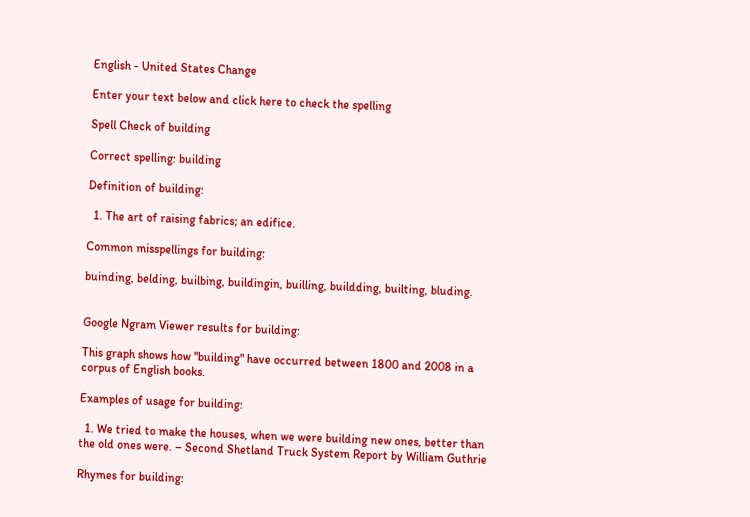English - United States Change

Enter your text below and click here to check the spelling

Spell Check of building

Correct spelling: building

Definition of building:

  1. The art of raising fabrics; an edifice.

Common misspellings for building:

buinding, belding, builbing, buildingin, builling, buildding, builting, bluding.


Google Ngram Viewer results for building:

This graph shows how "building" have occurred between 1800 and 2008 in a corpus of English books.

Examples of usage for building:

  1. We tried to make the houses, when we were building new ones, better than the old ones were. – Second Shetland Truck System Report by William Guthrie

Rhymes for building: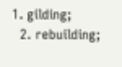1. gilding;
  2. rebuilding;